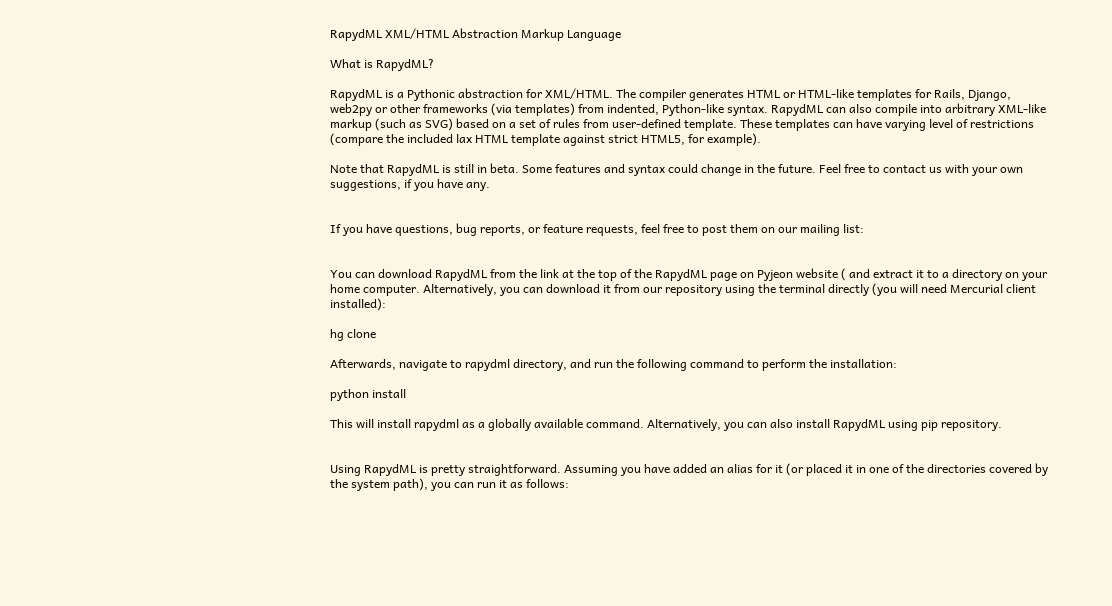RapydML XML/HTML Abstraction Markup Language

What is RapydML?

RapydML is a Pythonic abstraction for XML/HTML. The compiler generates HTML or HTML-like templates for Rails, Django, web2py or other frameworks (via templates) from indented, Python-like syntax. RapydML can also compile into arbitrary XML-like markup (such as SVG) based on a set of rules from user-defined template. These templates can have varying level of restrictions (compare the included lax HTML template against strict HTML5, for example).

Note that RapydML is still in beta. Some features and syntax could change in the future. Feel free to contact us with your own suggestions, if you have any.


If you have questions, bug reports, or feature requests, feel free to post them on our mailing list:


You can download RapydML from the link at the top of the RapydML page on Pyjeon website ( and extract it to a directory on your home computer. Alternatively, you can download it from our repository using the terminal directly (you will need Mercurial client installed):

hg clone

Afterwards, navigate to rapydml directory, and run the following command to perform the installation:

python install

This will install rapydml as a globally available command. Alternatively, you can also install RapydML using pip repository.


Using RapydML is pretty straightforward. Assuming you have added an alias for it (or placed it in one of the directories covered by the system path), you can run it as follows: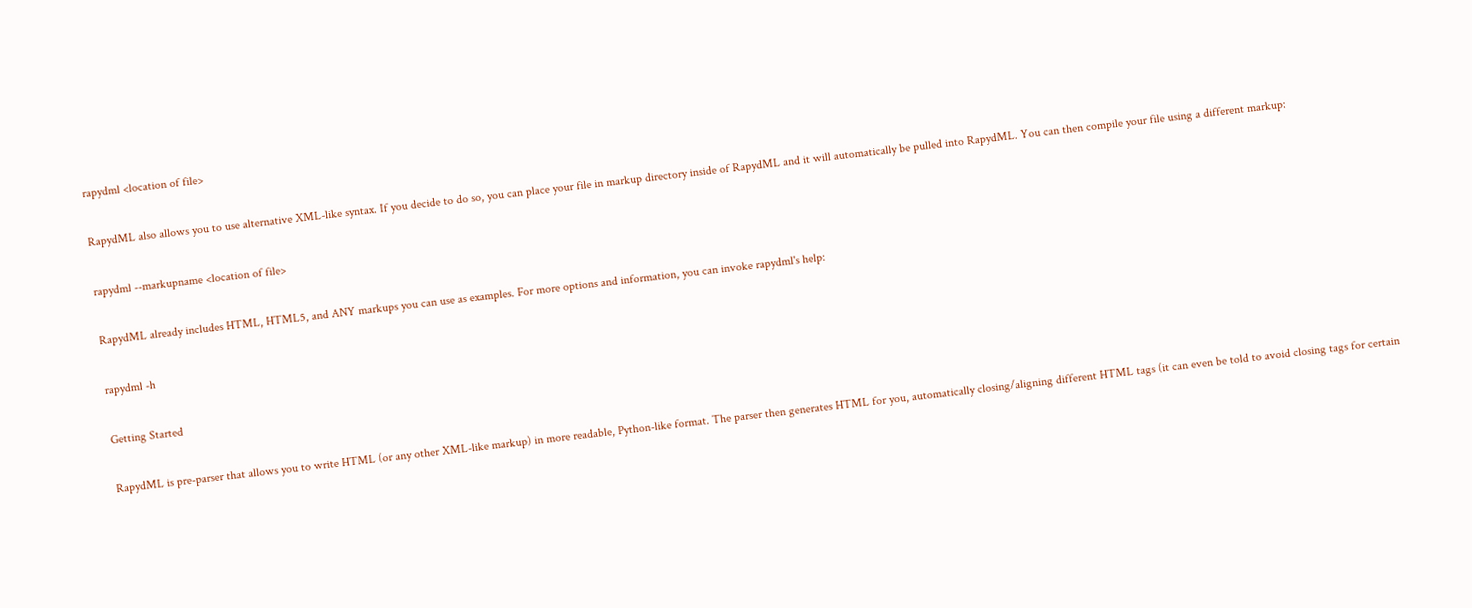rapydml <location of file>

RapydML also allows you to use alternative XML-like syntax. If you decide to do so, you can place your file in markup directory inside of RapydML and it will automatically be pulled into RapydML. You can then compile your file using a different markup:

rapydml --markupname <location of file>

RapydML already includes HTML, HTML5, and ANY markups you can use as examples. For more options and information, you can invoke rapydml's help:

rapydml -h

Getting Started

RapydML is pre-parser that allows you to write HTML (or any other XML-like markup) in more readable, Python-like format. The parser then generates HTML for you, automatically closing/aligning different HTML tags (it can even be told to avoid closing tags for certain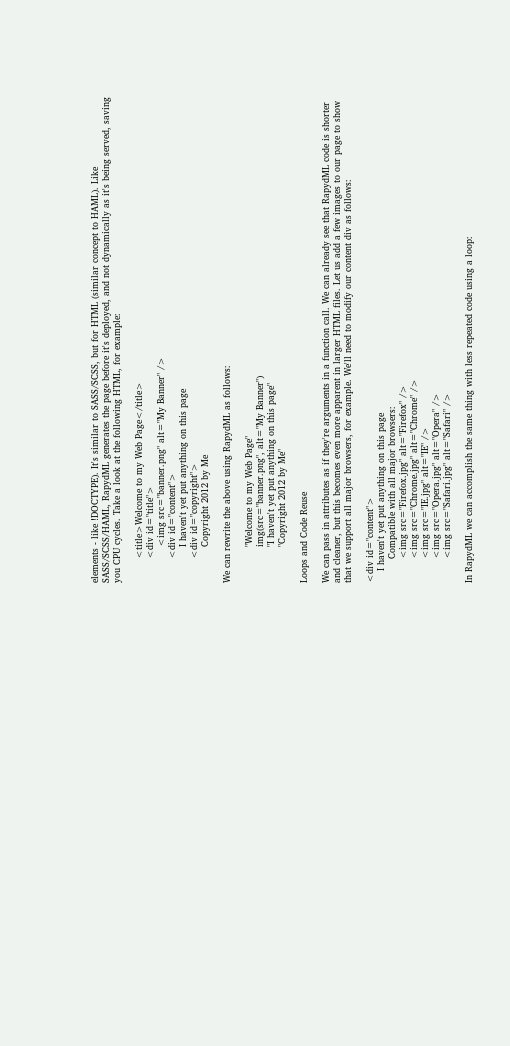elements - like !DOCTYPE). It's similar to SASS/SCSS, but for HTML (similar concept to HAML). Like SASS/SCSS/HAML, RapydML generates the page before it's deployed, and not dynamically as it's being served, saving you CPU cycles. Take a look at the following HTML, for example:

        <title>Welcome to my Web Page</title>
        <div id="title">
            <img src="banner.png" alt="My Banner" />
        <div id="content">
            I haven't yet put anything on this page
        <div id="copyright">
            Copyright 2012 by Me

We can rewrite the above using RapydML as follows:

            "Welcome to my Web Page"
            img(src="banner.png", alt="My Banner")
            "I haven't yet put anything on this page"
            "Copyright 2012 by Me"

Loops and Code Reuse

We can pass in attributes as if they're arguments in a function call. We can already see that RapydML code is shorter and cleaner, but this becomes even more apparent in larger HTML files. Let us add a few images to our page to show that we support all major browsers, for example. We'll need to modify our content div as follows:

<div id="content">
    I haven't yet put anything on this page
        Compatible with all major browsers:
        <img src="Firefox.jpg" alt="Firefox" />
        <img src="Chrome.jpg" alt="Chrome" />
        <img src="IE.jpg" alt="IE" />
        <img src="Opera.jpg" alt="Opera" />
        <img src="Safari.jpg" alt="Safari" />

In RapydML we can accomplish the same thing with less repeated code using a loop: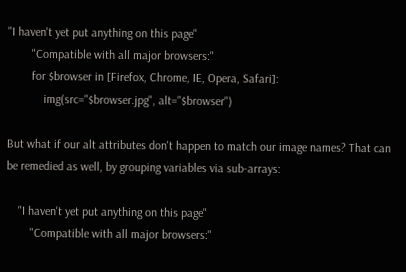"I haven't yet put anything on this page"
        "Compatible with all major browsers:"
        for $browser in [Firefox, Chrome, IE, Opera, Safari]:
            img(src="$browser.jpg", alt="$browser")

But what if our alt attributes don't happen to match our image names? That can be remedied as well, by grouping variables via sub-arrays:

    "I haven't yet put anything on this page"
        "Compatible with all major browsers:"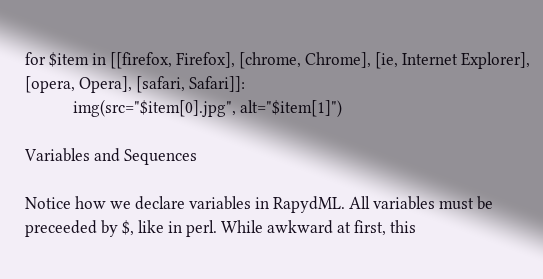for $item in [[firefox, Firefox], [chrome, Chrome], [ie, Internet Explorer], [opera, Opera], [safari, Safari]]:
            img(src="$item[0].jpg", alt="$item[1]")

Variables and Sequences

Notice how we declare variables in RapydML. All variables must be preceeded by $, like in perl. While awkward at first, this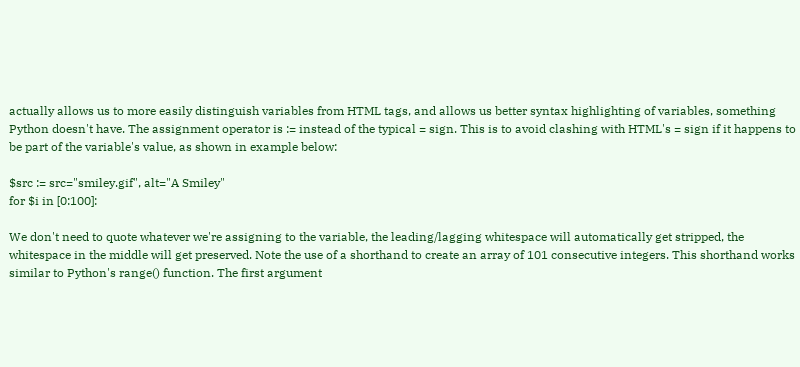actually allows us to more easily distinguish variables from HTML tags, and allows us better syntax highlighting of variables, something Python doesn't have. The assignment operator is := instead of the typical = sign. This is to avoid clashing with HTML's = sign if it happens to be part of the variable's value, as shown in example below:

$src := src="smiley.gif", alt="A Smiley"
for $i in [0:100]:

We don't need to quote whatever we're assigning to the variable, the leading/lagging whitespace will automatically get stripped, the whitespace in the middle will get preserved. Note the use of a shorthand to create an array of 101 consecutive integers. This shorthand works similar to Python's range() function. The first argument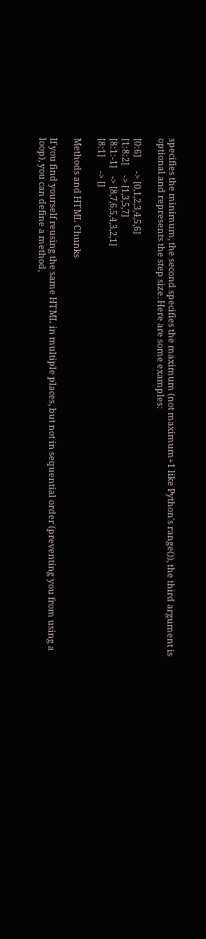specifies the minimum, the second specifies the maximum (not maximum+1 like Python's range()), the third argument is optional and represents the step size. Here are some examples:

[0:6]       -> [0,1,2,3,4,5,6]
[1:8:2]     -> [1,3,5,7]
[8:1:-1]    -> [8,7,6,5,4,3,2,1]
[8:1]       -> []

Methods and HTML Chunks

If you find yourself reusing the same HTML in multiple places, but not in sequential order (preventing you from using a loop), you can define a method,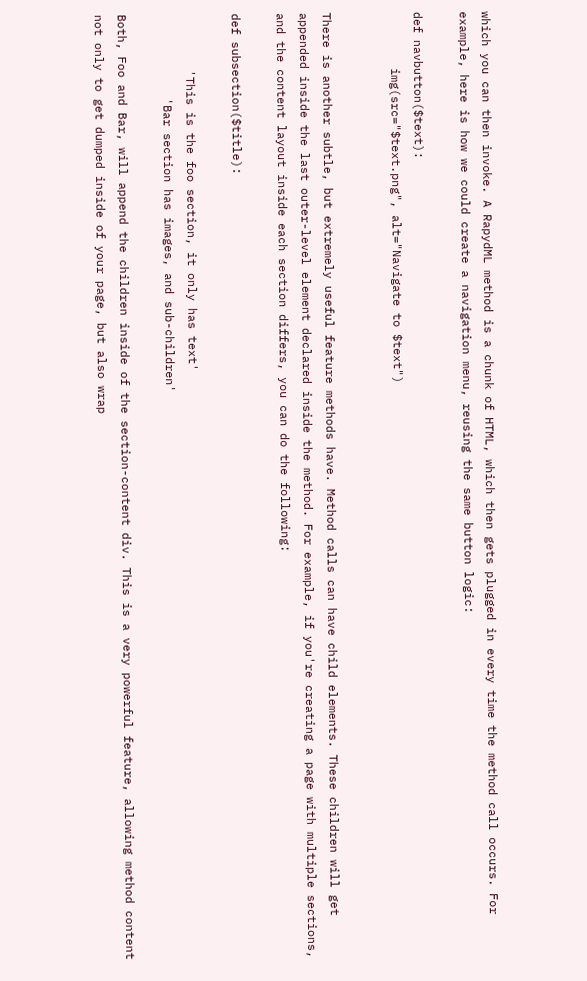which you can then invoke. A RapydML method is a chunk of HTML, which then gets plugged in every time the method call occurs. For example, here is how we could create a navigation menu, reusing the same button logic:

def navbutton($text):
        img(src="$text.png", alt="Navigate to $text")


There is another subtle, but extremely useful feature methods have. Method calls can have child elements. These children will get appended inside the last outer-level element declared inside the method. For example, if you're creating a page with multiple sections, and the content layout inside each section differs, you can do the following:

def subsection($title):

        'This is the foo section, it only has text'
            'Bar section has images, and sub-children'

Both, Foo and Bar, will append the children inside of the section-content div. This is a very powerful feature, allowing method content not only to get dumped inside of your page, but also wrap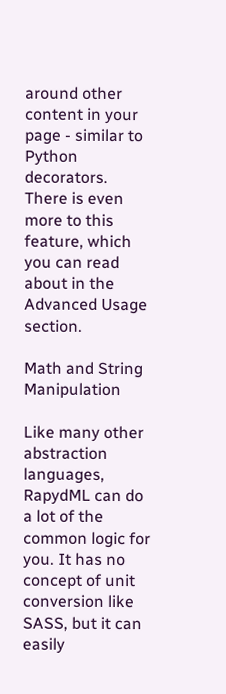around other content in your page - similar to Python decorators. There is even more to this feature, which you can read about in the Advanced Usage section.

Math and String Manipulation

Like many other abstraction languages, RapydML can do a lot of the common logic for you. It has no concept of unit conversion like SASS, but it can easily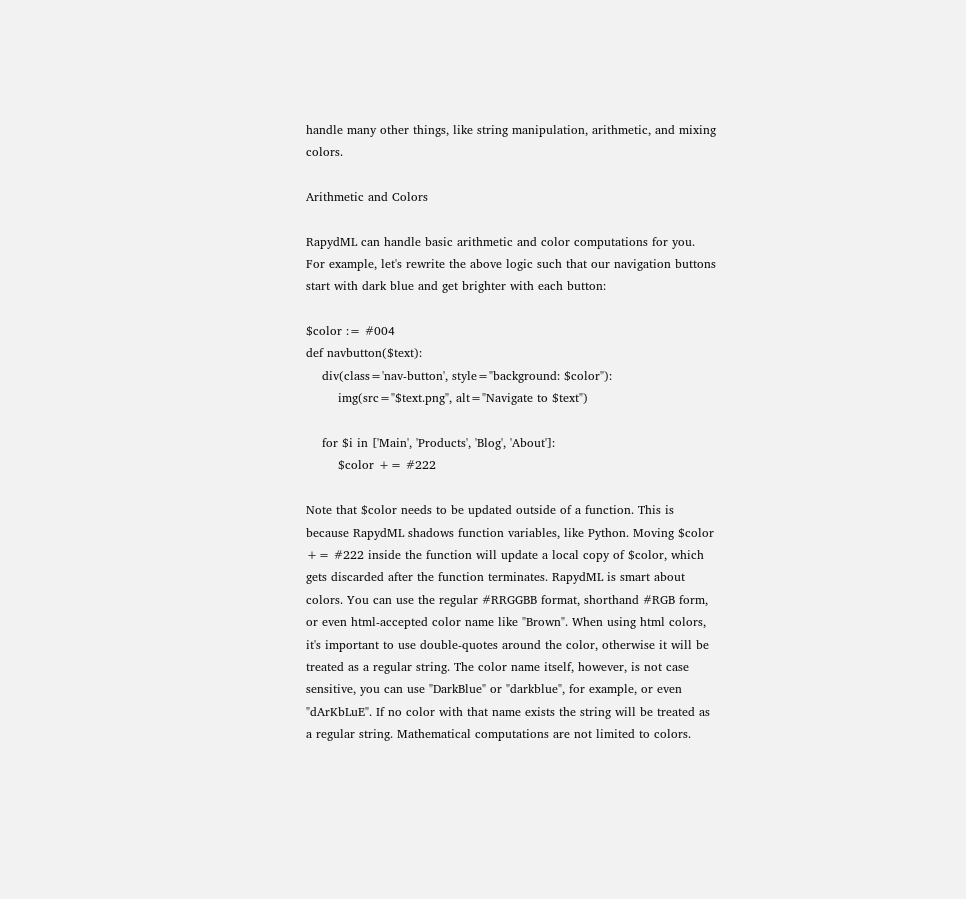handle many other things, like string manipulation, arithmetic, and mixing colors.

Arithmetic and Colors

RapydML can handle basic arithmetic and color computations for you. For example, let's rewrite the above logic such that our navigation buttons start with dark blue and get brighter with each button:

$color := #004
def navbutton($text):
    div(class='nav-button', style="background: $color"):
        img(src="$text.png", alt="Navigate to $text")

    for $i in ['Main', 'Products', 'Blog', 'About']:
        $color += #222

Note that $color needs to be updated outside of a function. This is because RapydML shadows function variables, like Python. Moving $color += #222 inside the function will update a local copy of $color, which gets discarded after the function terminates. RapydML is smart about colors. You can use the regular #RRGGBB format, shorthand #RGB form, or even html-accepted color name like "Brown". When using html colors, it's important to use double-quotes around the color, otherwise it will be treated as a regular string. The color name itself, however, is not case sensitive, you can use "DarkBlue" or "darkblue", for example, or even "dArKbLuE". If no color with that name exists the string will be treated as a regular string. Mathematical computations are not limited to colors.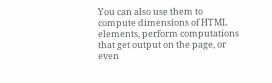You can also use them to compute dimensions of HTML elements, perform computations that get output on the page, or even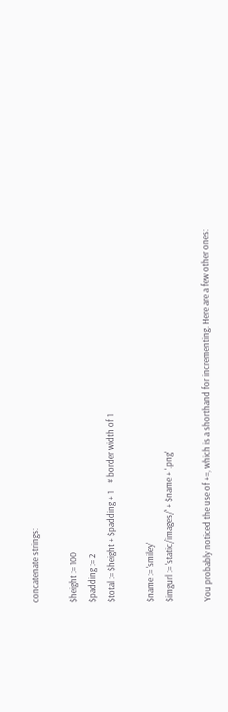concatenate strings:

$height := 100
$padding := 2
$total := $height + $padding + 1    # border width of 1

$name := 'smiley'
$imgurl := 'static/images/' + $name + '.png'

You probably noticed the use of +=, which is a shorthand for incrementing. Here are a few other ones: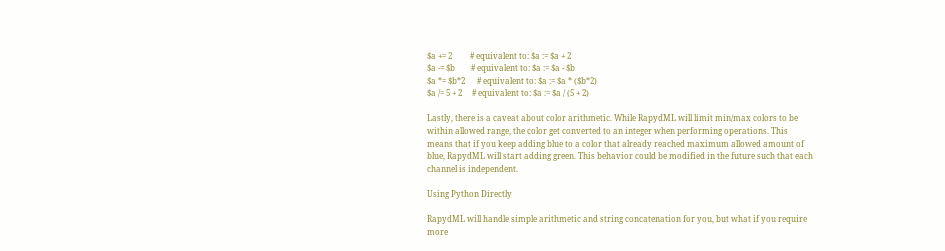$a += 2         # equivalent to: $a := $a + 2
$a -= $b        # equivalent to: $a := $a - $b
$a *= $b*2      # equivalent to: $a := $a * ($b*2)
$a /= 5 + 2     # equivalent to: $a := $a / (5 + 2)

Lastly, there is a caveat about color arithmetic. While RapydML will limit min/max colors to be within allowed range, the color get converted to an integer when performing operations. This means that if you keep adding blue to a color that already reached maximum allowed amount of blue, RapydML will start adding green. This behavior could be modified in the future such that each channel is independent.

Using Python Directly

RapydML will handle simple arithmetic and string concatenation for you, but what if you require more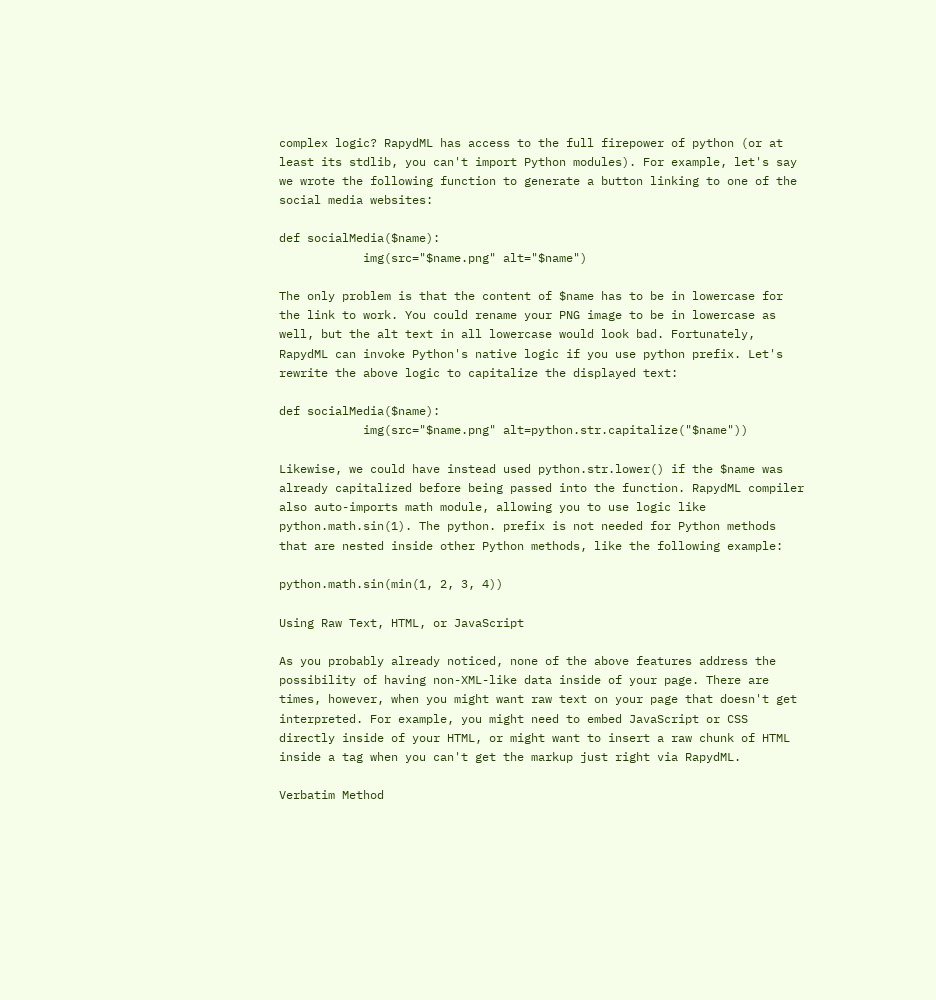complex logic? RapydML has access to the full firepower of python (or at least its stdlib, you can't import Python modules). For example, let's say we wrote the following function to generate a button linking to one of the social media websites:

def socialMedia($name):
            img(src="$name.png" alt="$name")

The only problem is that the content of $name has to be in lowercase for the link to work. You could rename your PNG image to be in lowercase as well, but the alt text in all lowercase would look bad. Fortunately, RapydML can invoke Python's native logic if you use python prefix. Let's rewrite the above logic to capitalize the displayed text:

def socialMedia($name):
            img(src="$name.png" alt=python.str.capitalize("$name"))

Likewise, we could have instead used python.str.lower() if the $name was already capitalized before being passed into the function. RapydML compiler also auto-imports math module, allowing you to use logic like python.math.sin(1). The python. prefix is not needed for Python methods that are nested inside other Python methods, like the following example:

python.math.sin(min(1, 2, 3, 4))

Using Raw Text, HTML, or JavaScript

As you probably already noticed, none of the above features address the possibility of having non-XML-like data inside of your page. There are times, however, when you might want raw text on your page that doesn't get interpreted. For example, you might need to embed JavaScript or CSS directly inside of your HTML, or might want to insert a raw chunk of HTML inside a tag when you can't get the markup just right via RapydML.

Verbatim Method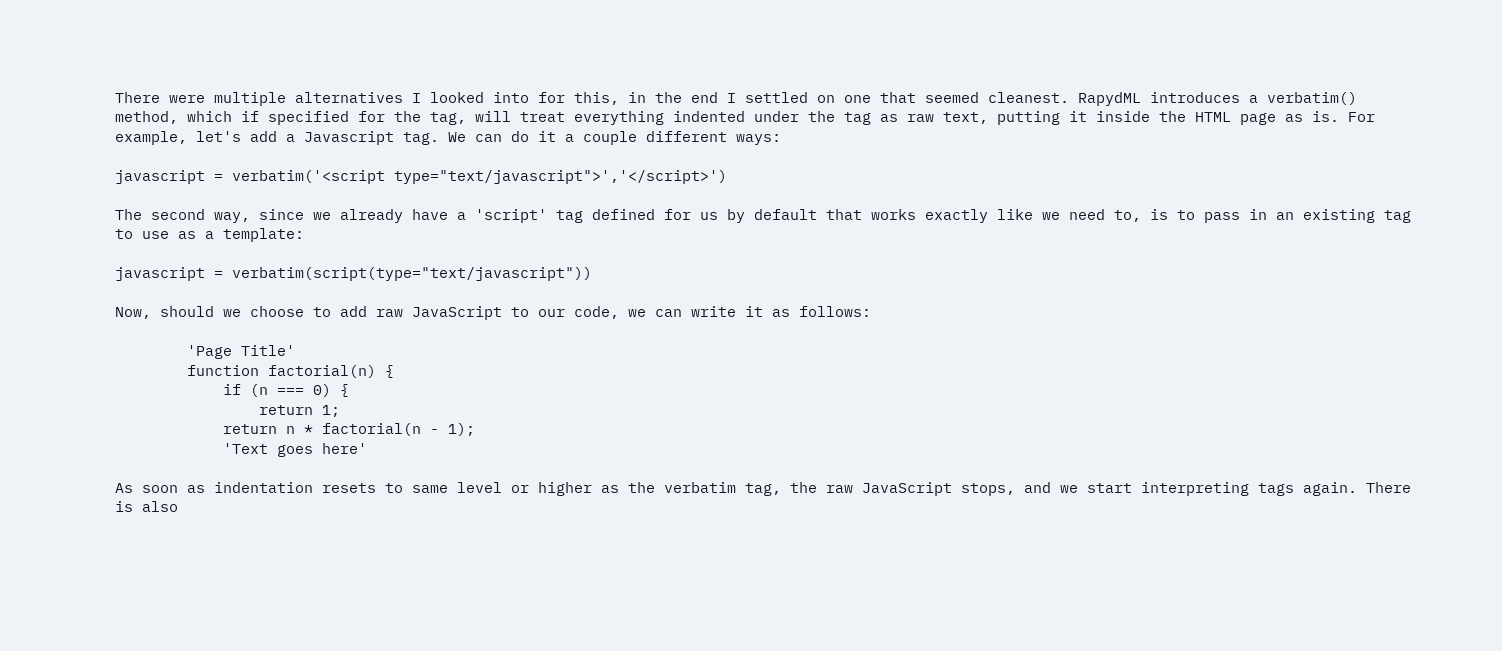There were multiple alternatives I looked into for this, in the end I settled on one that seemed cleanest. RapydML introduces a verbatim() method, which if specified for the tag, will treat everything indented under the tag as raw text, putting it inside the HTML page as is. For example, let's add a Javascript tag. We can do it a couple different ways:

javascript = verbatim('<script type="text/javascript">','</script>')

The second way, since we already have a 'script' tag defined for us by default that works exactly like we need to, is to pass in an existing tag to use as a template:

javascript = verbatim(script(type="text/javascript"))

Now, should we choose to add raw JavaScript to our code, we can write it as follows:

        'Page Title'
        function factorial(n) {
            if (n === 0) {
                return 1;
            return n * factorial(n - 1);
            'Text goes here'

As soon as indentation resets to same level or higher as the verbatim tag, the raw JavaScript stops, and we start interpreting tags again. There is also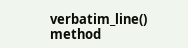verbatim_line() method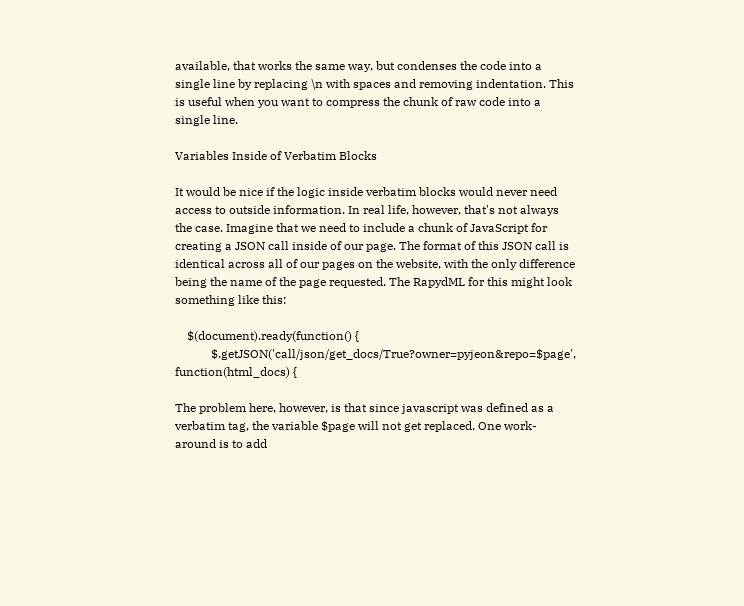available, that works the same way, but condenses the code into a single line by replacing \n with spaces and removing indentation. This is useful when you want to compress the chunk of raw code into a single line.

Variables Inside of Verbatim Blocks

It would be nice if the logic inside verbatim blocks would never need access to outside information. In real life, however, that's not always the case. Imagine that we need to include a chunk of JavaScript for creating a JSON call inside of our page. The format of this JSON call is identical across all of our pages on the website, with the only difference being the name of the page requested. The RapydML for this might look something like this:

    $(document).ready(function() {
            $.getJSON('call/json/get_docs/True?owner=pyjeon&repo=$page', function(html_docs) {

The problem here, however, is that since javascript was defined as a verbatim tag, the variable $page will not get replaced. One work-around is to add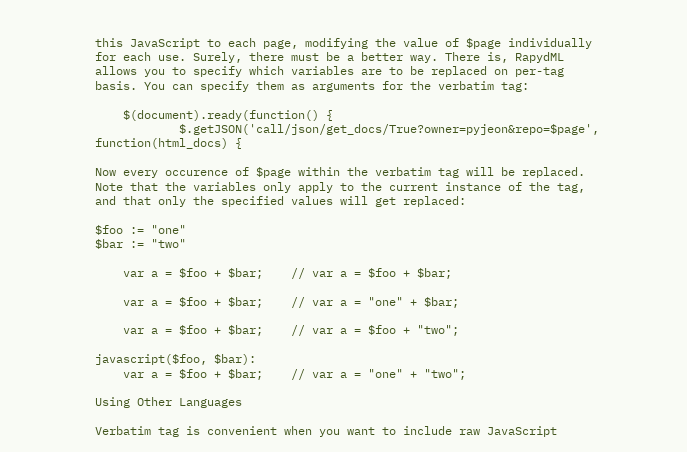this JavaScript to each page, modifying the value of $page individually for each use. Surely, there must be a better way. There is, RapydML allows you to specify which variables are to be replaced on per-tag basis. You can specify them as arguments for the verbatim tag:

    $(document).ready(function() {
            $.getJSON('call/json/get_docs/True?owner=pyjeon&repo=$page', function(html_docs) {

Now every occurence of $page within the verbatim tag will be replaced. Note that the variables only apply to the current instance of the tag, and that only the specified values will get replaced:

$foo := "one"
$bar := "two"

    var a = $foo + $bar;    // var a = $foo + $bar;

    var a = $foo + $bar;    // var a = "one" + $bar;

    var a = $foo + $bar;    // var a = $foo + "two";

javascript($foo, $bar):
    var a = $foo + $bar;    // var a = "one" + "two";

Using Other Languages

Verbatim tag is convenient when you want to include raw JavaScript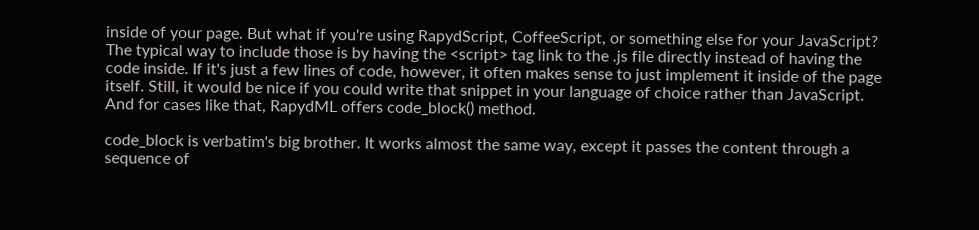inside of your page. But what if you're using RapydScript, CoffeeScript, or something else for your JavaScript? The typical way to include those is by having the <script> tag link to the .js file directly instead of having the code inside. If it's just a few lines of code, however, it often makes sense to just implement it inside of the page itself. Still, it would be nice if you could write that snippet in your language of choice rather than JavaScript. And for cases like that, RapydML offers code_block() method.

code_block is verbatim's big brother. It works almost the same way, except it passes the content through a sequence of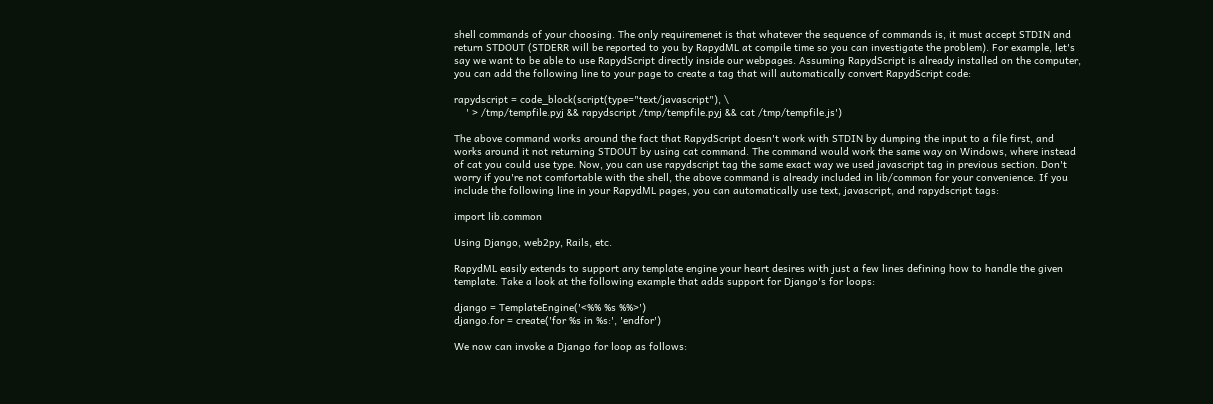shell commands of your choosing. The only requiremenet is that whatever the sequence of commands is, it must accept STDIN and return STDOUT (STDERR will be reported to you by RapydML at compile time so you can investigate the problem). For example, let's say we want to be able to use RapydScript directly inside our webpages. Assuming RapydScript is already installed on the computer, you can add the following line to your page to create a tag that will automatically convert RapydScript code:

rapydscript = code_block(script(type="text/javascript"), \
    ' > /tmp/tempfile.pyj && rapydscript /tmp/tempfile.pyj && cat /tmp/tempfile.js')

The above command works around the fact that RapydScript doesn't work with STDIN by dumping the input to a file first, and works around it not returning STDOUT by using cat command. The command would work the same way on Windows, where instead of cat you could use type. Now, you can use rapydscript tag the same exact way we used javascript tag in previous section. Don't worry if you're not comfortable with the shell, the above command is already included in lib/common for your convenience. If you include the following line in your RapydML pages, you can automatically use text, javascript, and rapydscript tags:

import lib.common

Using Django, web2py, Rails, etc.

RapydML easily extends to support any template engine your heart desires with just a few lines defining how to handle the given template. Take a look at the following example that adds support for Django's for loops:

django = TemplateEngine('<%% %s %%>')
django.for = create('for %s in %s:', 'endfor')

We now can invoke a Django for loop as follows: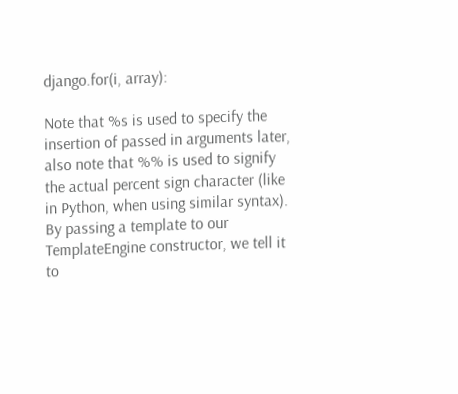django.for(i, array):

Note that %s is used to specify the insertion of passed in arguments later, also note that %% is used to signify the actual percent sign character (like in Python, when using similar syntax). By passing a template to our TemplateEngine constructor, we tell it to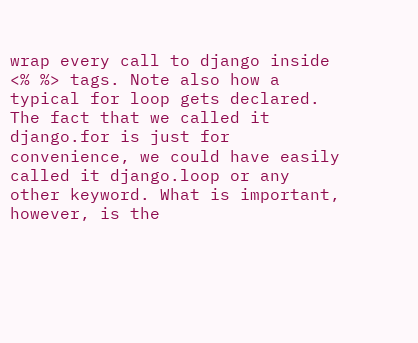wrap every call to django inside <% %> tags. Note also how a typical for loop gets declared. The fact that we called it django.for is just for convenience, we could have easily called it django.loop or any other keyword. What is important, however, is the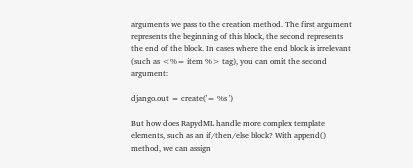arguments we pass to the creation method. The first argument represents the beginning of this block, the second represents the end of the block. In cases where the end block is irrelevant (such as <%= item %> tag), you can omit the second argument:

django.out = create('= %s ')

But how does RapydML handle more complex template elements, such as an if/then/else block? With append() method, we can assign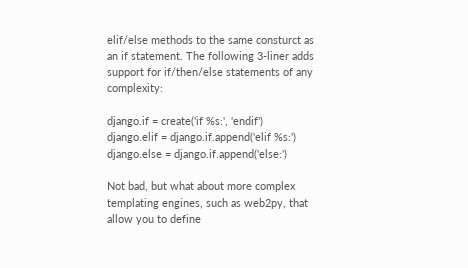elif/else methods to the same consturct as an if statement. The following 3-liner adds support for if/then/else statements of any complexity:

django.if = create('if %s:', 'endif')
django.elif = django.if.append('elif %s:')
django.else = django.if.append('else:')

Not bad, but what about more complex templating engines, such as web2py, that allow you to define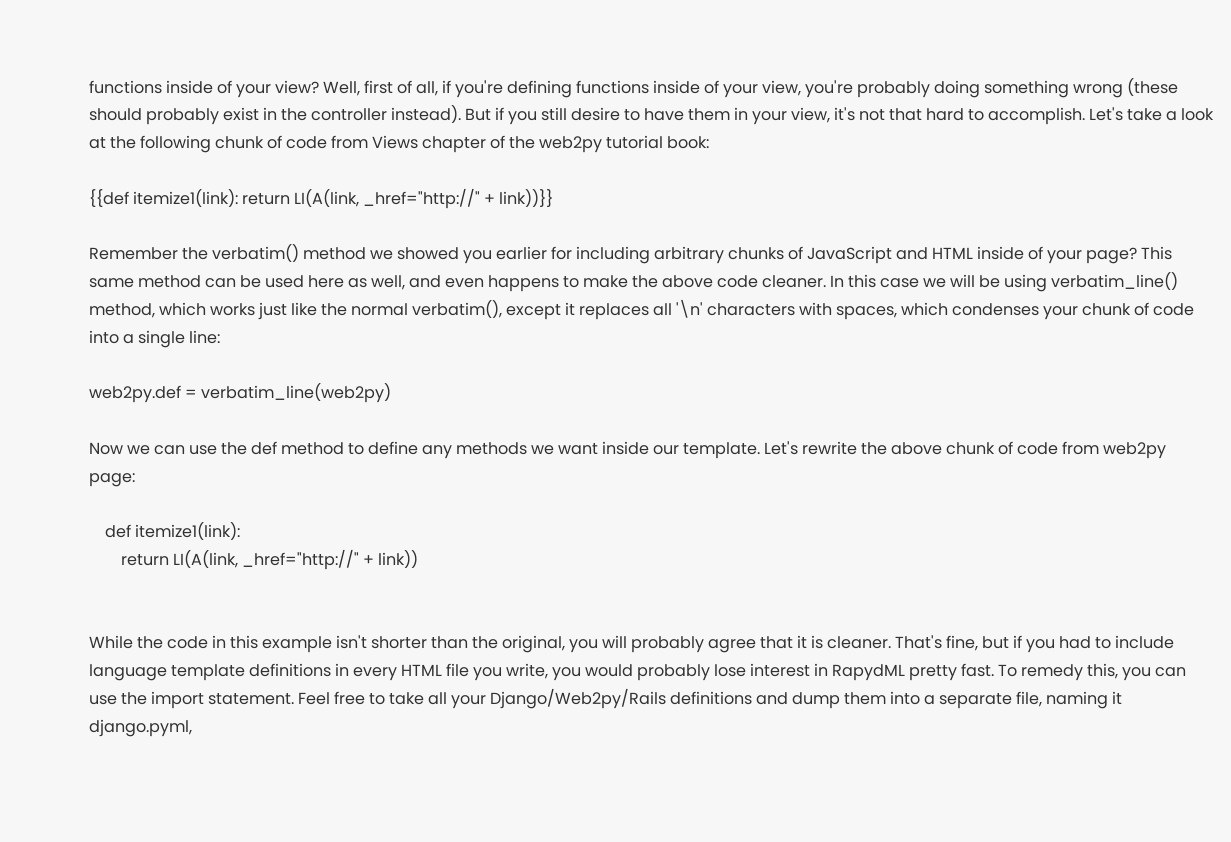functions inside of your view? Well, first of all, if you're defining functions inside of your view, you're probably doing something wrong (these should probably exist in the controller instead). But if you still desire to have them in your view, it's not that hard to accomplish. Let's take a look at the following chunk of code from Views chapter of the web2py tutorial book:

{{def itemize1(link): return LI(A(link, _href="http://" + link))}}

Remember the verbatim() method we showed you earlier for including arbitrary chunks of JavaScript and HTML inside of your page? This same method can be used here as well, and even happens to make the above code cleaner. In this case we will be using verbatim_line() method, which works just like the normal verbatim(), except it replaces all '\n' characters with spaces, which condenses your chunk of code into a single line:

web2py.def = verbatim_line(web2py)

Now we can use the def method to define any methods we want inside our template. Let's rewrite the above chunk of code from web2py page:

    def itemize1(link):
        return LI(A(link, _href="http://" + link))


While the code in this example isn't shorter than the original, you will probably agree that it is cleaner. That's fine, but if you had to include language template definitions in every HTML file you write, you would probably lose interest in RapydML pretty fast. To remedy this, you can use the import statement. Feel free to take all your Django/Web2py/Rails definitions and dump them into a separate file, naming it django.pyml,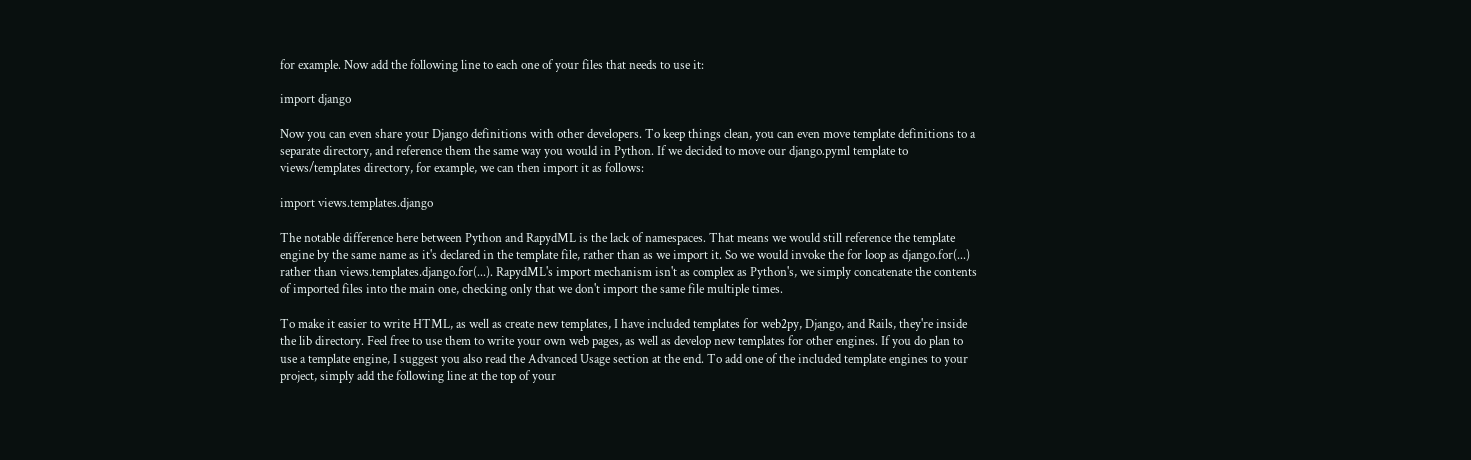for example. Now add the following line to each one of your files that needs to use it:

import django

Now you can even share your Django definitions with other developers. To keep things clean, you can even move template definitions to a separate directory, and reference them the same way you would in Python. If we decided to move our django.pyml template to views/templates directory, for example, we can then import it as follows:

import views.templates.django

The notable difference here between Python and RapydML is the lack of namespaces. That means we would still reference the template engine by the same name as it's declared in the template file, rather than as we import it. So we would invoke the for loop as django.for(...) rather than views.templates.django.for(...). RapydML's import mechanism isn't as complex as Python's, we simply concatenate the contents of imported files into the main one, checking only that we don't import the same file multiple times.

To make it easier to write HTML, as well as create new templates, I have included templates for web2py, Django, and Rails, they're inside the lib directory. Feel free to use them to write your own web pages, as well as develop new templates for other engines. If you do plan to use a template engine, I suggest you also read the Advanced Usage section at the end. To add one of the included template engines to your project, simply add the following line at the top of your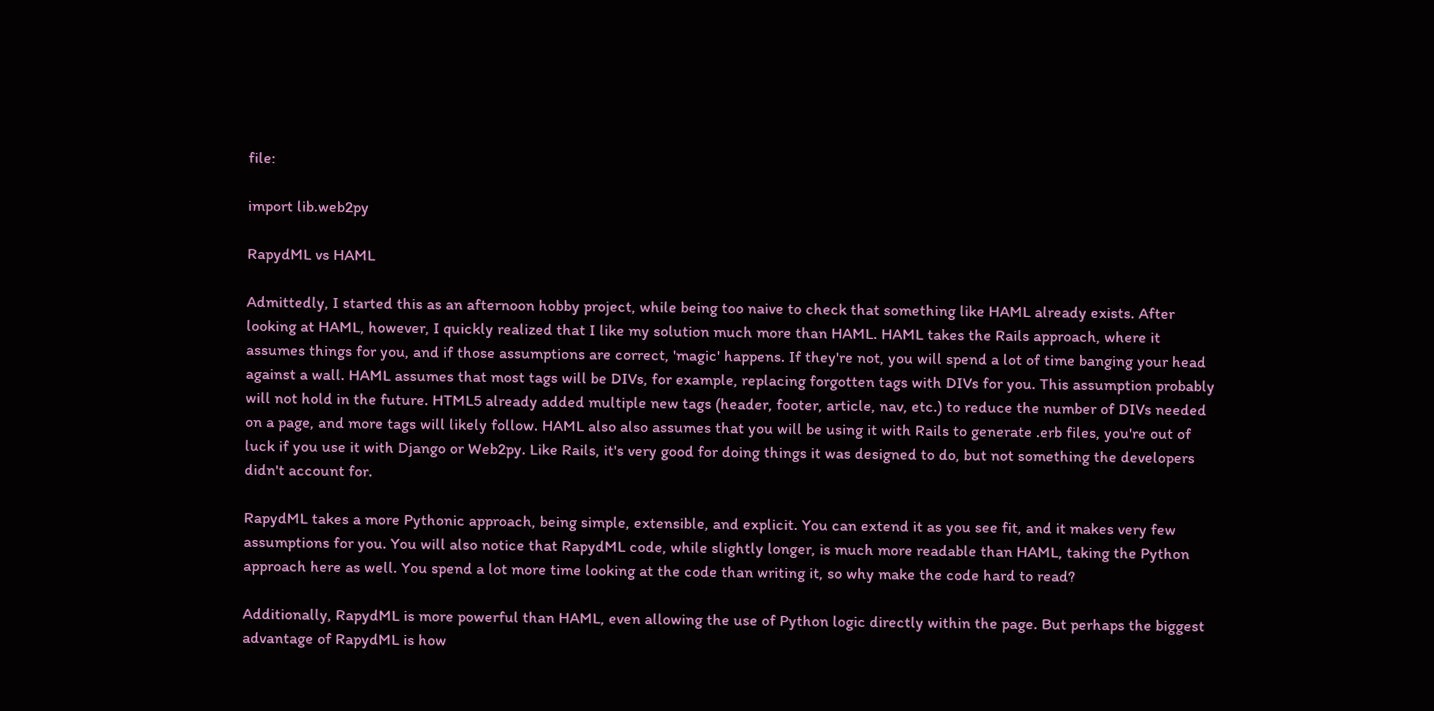file:

import lib.web2py

RapydML vs HAML

Admittedly, I started this as an afternoon hobby project, while being too naive to check that something like HAML already exists. After looking at HAML, however, I quickly realized that I like my solution much more than HAML. HAML takes the Rails approach, where it assumes things for you, and if those assumptions are correct, 'magic' happens. If they're not, you will spend a lot of time banging your head against a wall. HAML assumes that most tags will be DIVs, for example, replacing forgotten tags with DIVs for you. This assumption probably will not hold in the future. HTML5 already added multiple new tags (header, footer, article, nav, etc.) to reduce the number of DIVs needed on a page, and more tags will likely follow. HAML also also assumes that you will be using it with Rails to generate .erb files, you're out of luck if you use it with Django or Web2py. Like Rails, it's very good for doing things it was designed to do, but not something the developers didn't account for.

RapydML takes a more Pythonic approach, being simple, extensible, and explicit. You can extend it as you see fit, and it makes very few assumptions for you. You will also notice that RapydML code, while slightly longer, is much more readable than HAML, taking the Python approach here as well. You spend a lot more time looking at the code than writing it, so why make the code hard to read?

Additionally, RapydML is more powerful than HAML, even allowing the use of Python logic directly within the page. But perhaps the biggest advantage of RapydML is how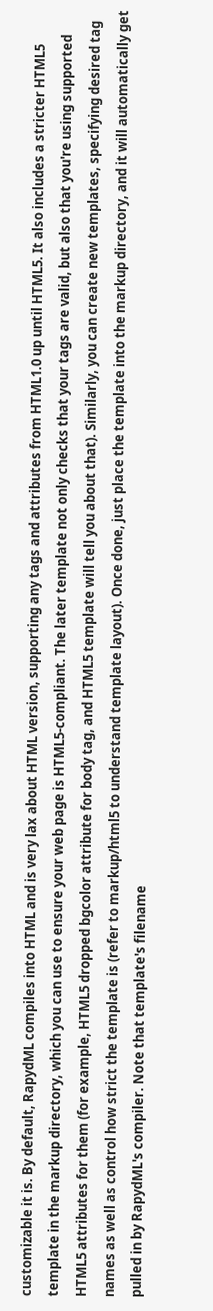customizable it is. By default, RapydML compiles into HTML and is very lax about HTML version, supporting any tags and attributes from HTML1.0 up until HTML5. It also includes a stricter HTML5 template in the markup directory, which you can use to ensure your web page is HTML5-compliant. The later template not only checks that your tags are valid, but also that you're using supported HTML5 attributes for them (for example, HTML5 dropped bgcolor attribute for body tag, and HTML5 template will tell you about that). Similarly, you can create new templates, specifying desired tag names as well as control how strict the template is (refer to markup/html5 to understand template layout). Once done, just place the template into the markup directory, and it will automatically get pulled in by RapydML's compiler. Note that template's filename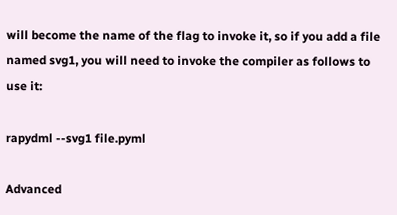will become the name of the flag to invoke it, so if you add a file named svg1, you will need to invoke the compiler as follows to use it:

rapydml --svg1 file.pyml

Advanced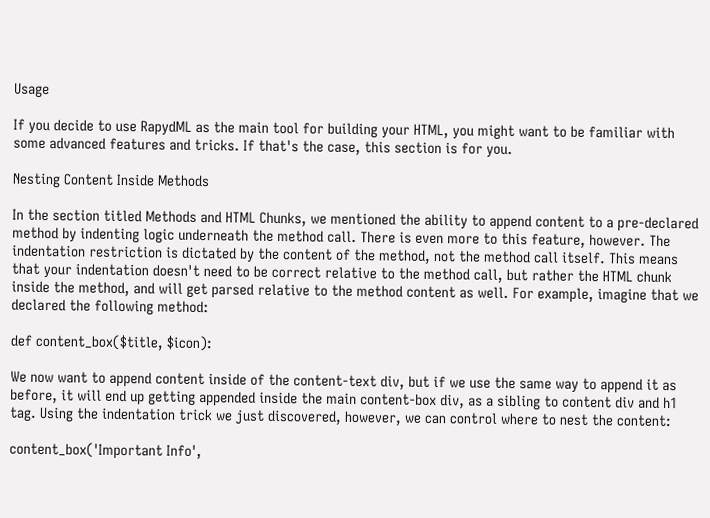Usage

If you decide to use RapydML as the main tool for building your HTML, you might want to be familiar with some advanced features and tricks. If that's the case, this section is for you.

Nesting Content Inside Methods

In the section titled Methods and HTML Chunks, we mentioned the ability to append content to a pre-declared method by indenting logic underneath the method call. There is even more to this feature, however. The indentation restriction is dictated by the content of the method, not the method call itself. This means that your indentation doesn't need to be correct relative to the method call, but rather the HTML chunk inside the method, and will get parsed relative to the method content as well. For example, imagine that we declared the following method:

def content_box($title, $icon):

We now want to append content inside of the content-text div, but if we use the same way to append it as before, it will end up getting appended inside the main content-box div, as a sibling to content div and h1 tag. Using the indentation trick we just discovered, however, we can control where to nest the content:

content_box('Important Info',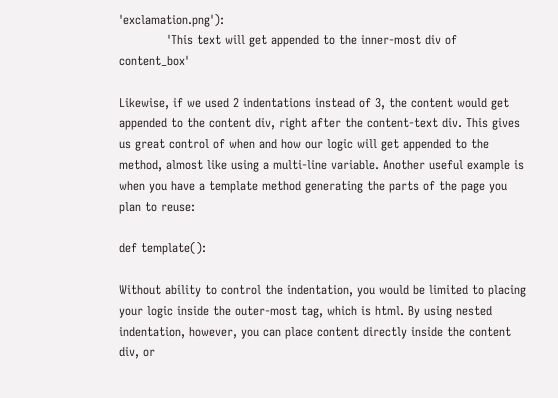'exclamation.png'):
            'This text will get appended to the inner-most div of content_box'

Likewise, if we used 2 indentations instead of 3, the content would get appended to the content div, right after the content-text div. This gives us great control of when and how our logic will get appended to the method, almost like using a multi-line variable. Another useful example is when you have a template method generating the parts of the page you plan to reuse:

def template():

Without ability to control the indentation, you would be limited to placing your logic inside the outer-most tag, which is html. By using nested indentation, however, you can place content directly inside the content div, or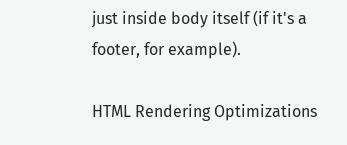just inside body itself (if it's a footer, for example).

HTML Rendering Optimizations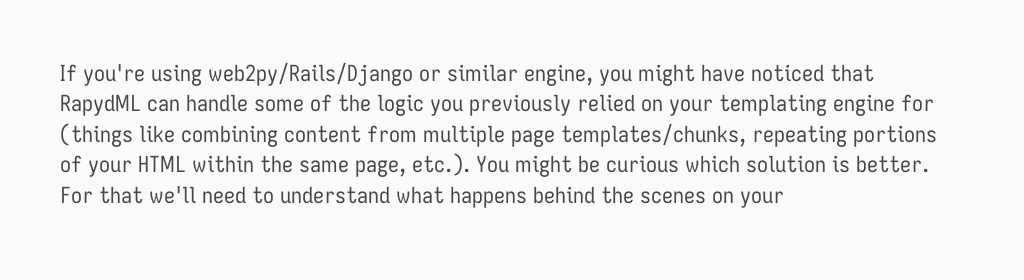If you're using web2py/Rails/Django or similar engine, you might have noticed that RapydML can handle some of the logic you previously relied on your templating engine for (things like combining content from multiple page templates/chunks, repeating portions of your HTML within the same page, etc.). You might be curious which solution is better. For that we'll need to understand what happens behind the scenes on your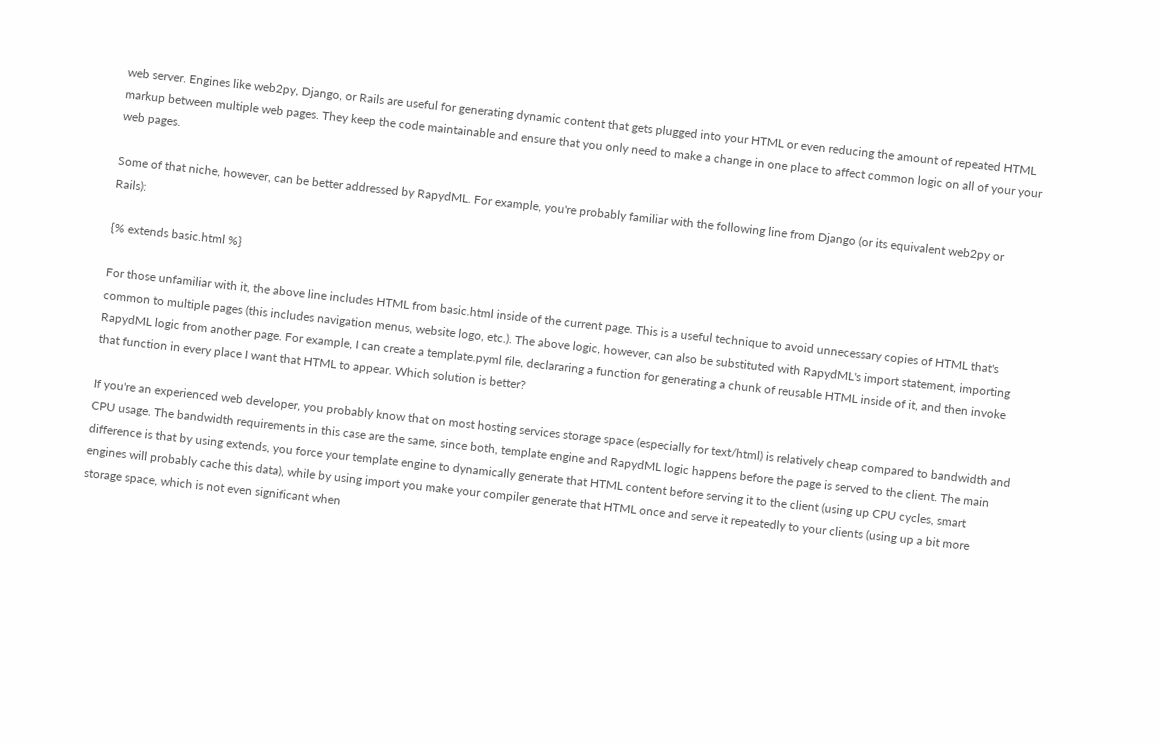web server. Engines like web2py, Django, or Rails are useful for generating dynamic content that gets plugged into your HTML or even reducing the amount of repeated HTML markup between multiple web pages. They keep the code maintainable and ensure that you only need to make a change in one place to affect common logic on all of your your web pages.

Some of that niche, however, can be better addressed by RapydML. For example, you're probably familiar with the following line from Django (or its equivalent web2py or Rails):

{% extends basic.html %}

For those unfamiliar with it, the above line includes HTML from basic.html inside of the current page. This is a useful technique to avoid unnecessary copies of HTML that's common to multiple pages (this includes navigation menus, website logo, etc.). The above logic, however, can also be substituted with RapydML's import statement, importing RapydML logic from another page. For example, I can create a template.pyml file, declararing a function for generating a chunk of reusable HTML inside of it, and then invoke that function in every place I want that HTML to appear. Which solution is better?

If you're an experienced web developer, you probably know that on most hosting services storage space (especially for text/html) is relatively cheap compared to bandwidth and CPU usage. The bandwidth requirements in this case are the same, since both, template engine and RapydML logic happens before the page is served to the client. The main difference is that by using extends, you force your template engine to dynamically generate that HTML content before serving it to the client (using up CPU cycles, smart engines will probably cache this data), while by using import you make your compiler generate that HTML once and serve it repeatedly to your clients (using up a bit more storage space, which is not even significant when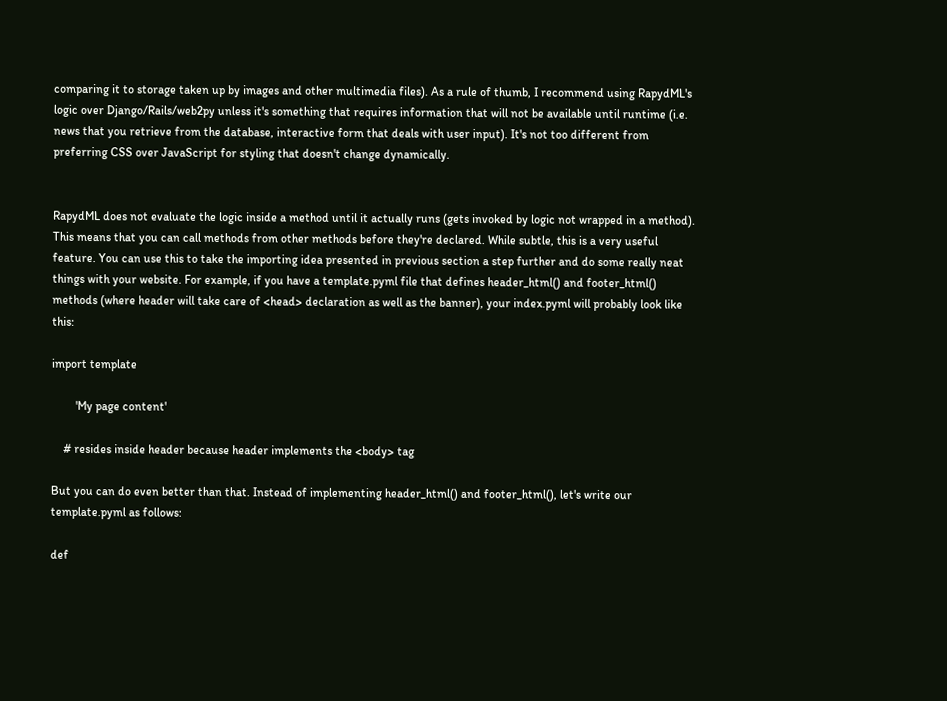comparing it to storage taken up by images and other multimedia files). As a rule of thumb, I recommend using RapydML's logic over Django/Rails/web2py unless it's something that requires information that will not be available until runtime (i.e. news that you retrieve from the database, interactive form that deals with user input). It's not too different from preferring CSS over JavaScript for styling that doesn't change dynamically.


RapydML does not evaluate the logic inside a method until it actually runs (gets invoked by logic not wrapped in a method). This means that you can call methods from other methods before they're declared. While subtle, this is a very useful feature. You can use this to take the importing idea presented in previous section a step further and do some really neat things with your website. For example, if you have a template.pyml file that defines header_html() and footer_html() methods (where header will take care of <head> declaration as well as the banner), your index.pyml will probably look like this:

import template

        'My page content'

    # resides inside header because header implements the <body> tag

But you can do even better than that. Instead of implementing header_html() and footer_html(), let's write our template.pyml as follows:

def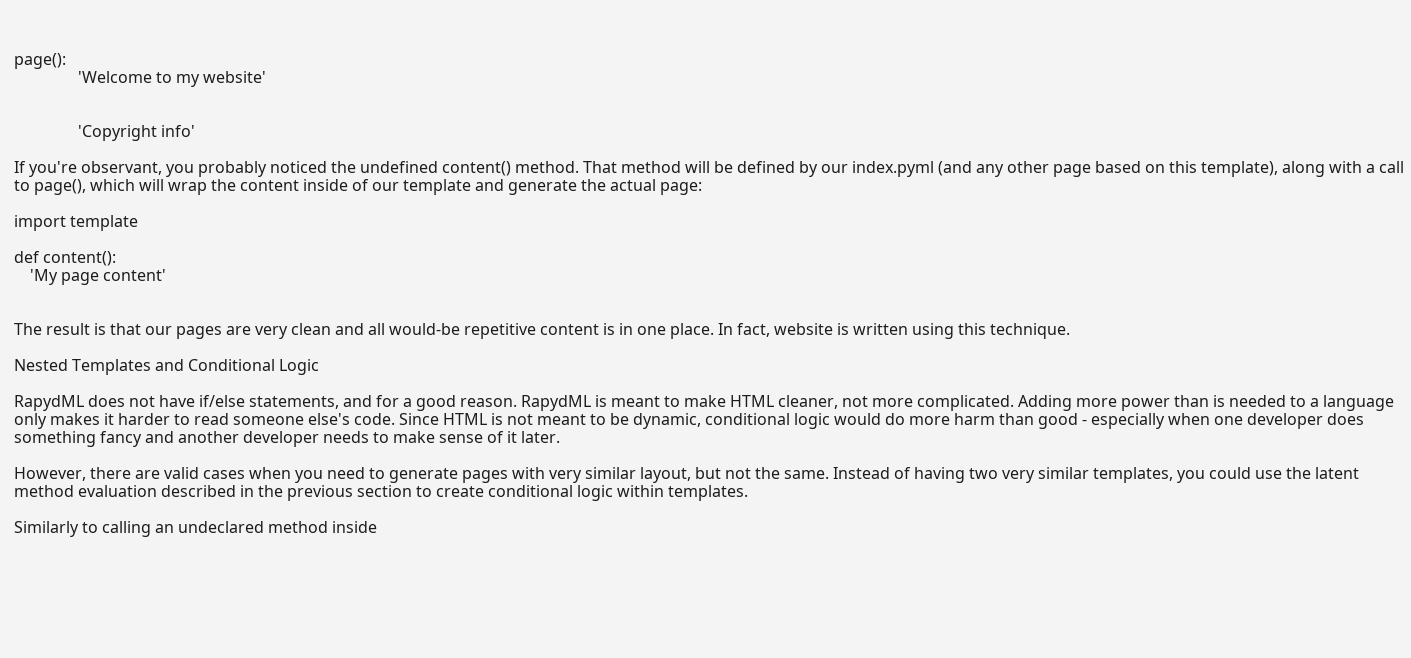page():
                'Welcome to my website'


                'Copyright info'

If you're observant, you probably noticed the undefined content() method. That method will be defined by our index.pyml (and any other page based on this template), along with a call to page(), which will wrap the content inside of our template and generate the actual page:

import template

def content():
    'My page content'


The result is that our pages are very clean and all would-be repetitive content is in one place. In fact, website is written using this technique.

Nested Templates and Conditional Logic

RapydML does not have if/else statements, and for a good reason. RapydML is meant to make HTML cleaner, not more complicated. Adding more power than is needed to a language only makes it harder to read someone else's code. Since HTML is not meant to be dynamic, conditional logic would do more harm than good - especially when one developer does something fancy and another developer needs to make sense of it later.

However, there are valid cases when you need to generate pages with very similar layout, but not the same. Instead of having two very similar templates, you could use the latent method evaluation described in the previous section to create conditional logic within templates.

Similarly to calling an undeclared method inside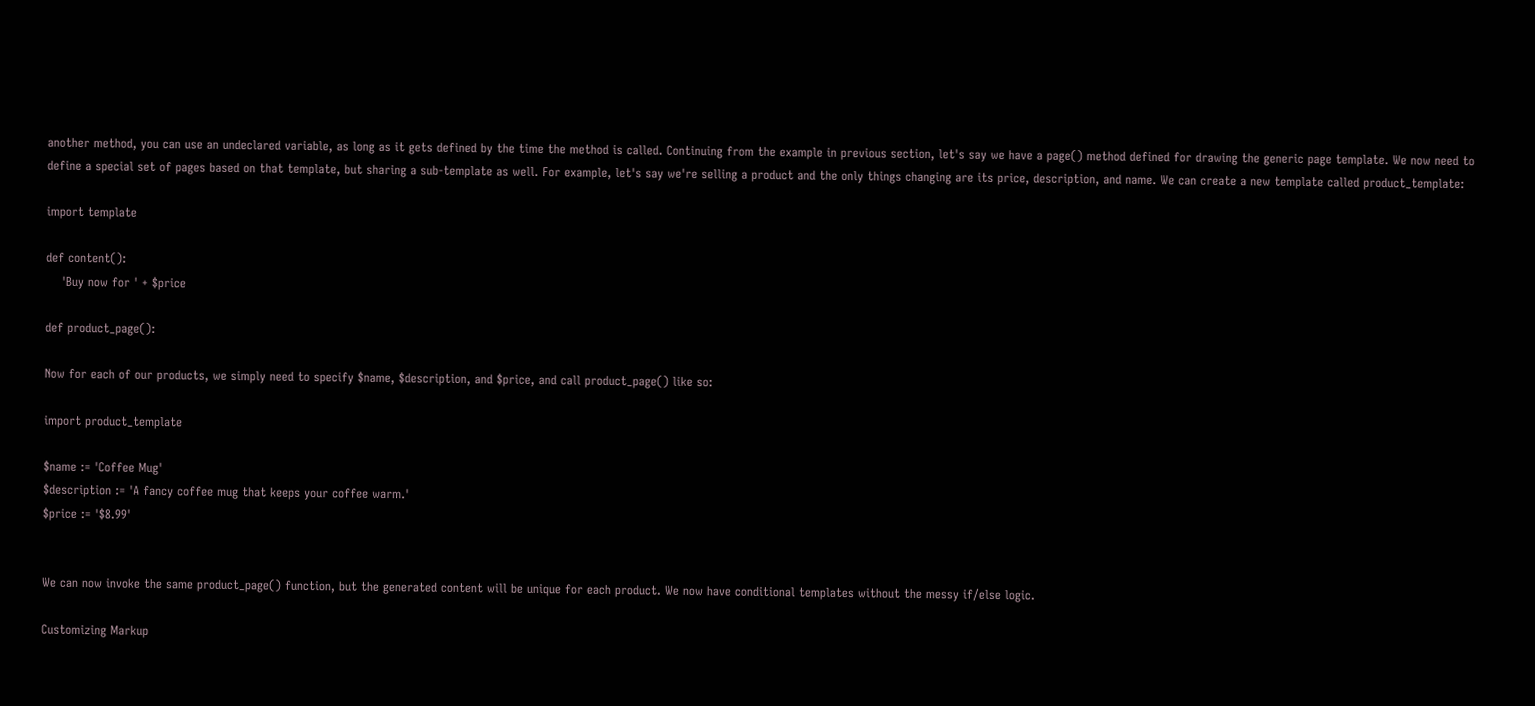another method, you can use an undeclared variable, as long as it gets defined by the time the method is called. Continuing from the example in previous section, let's say we have a page() method defined for drawing the generic page template. We now need to define a special set of pages based on that template, but sharing a sub-template as well. For example, let's say we're selling a product and the only things changing are its price, description, and name. We can create a new template called product_template:

import template

def content():
    'Buy now for ' + $price

def product_page():

Now for each of our products, we simply need to specify $name, $description, and $price, and call product_page() like so:

import product_template

$name := 'Coffee Mug'
$description := 'A fancy coffee mug that keeps your coffee warm.'
$price := '$8.99'


We can now invoke the same product_page() function, but the generated content will be unique for each product. We now have conditional templates without the messy if/else logic.

Customizing Markup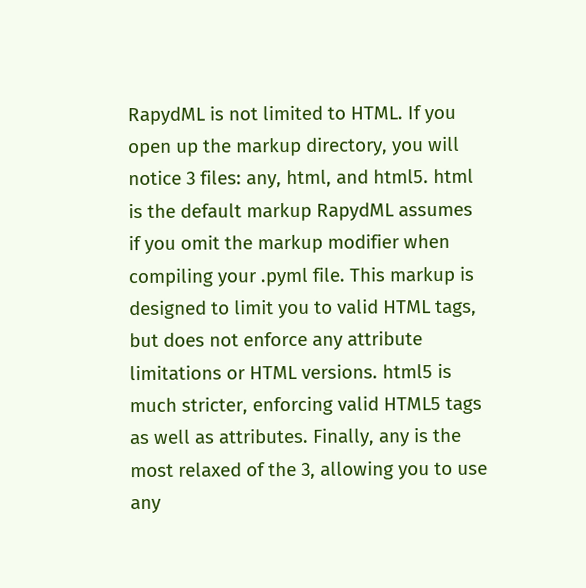RapydML is not limited to HTML. If you open up the markup directory, you will notice 3 files: any, html, and html5. html is the default markup RapydML assumes if you omit the markup modifier when compiling your .pyml file. This markup is designed to limit you to valid HTML tags, but does not enforce any attribute limitations or HTML versions. html5 is much stricter, enforcing valid HTML5 tags as well as attributes. Finally, any is the most relaxed of the 3, allowing you to use any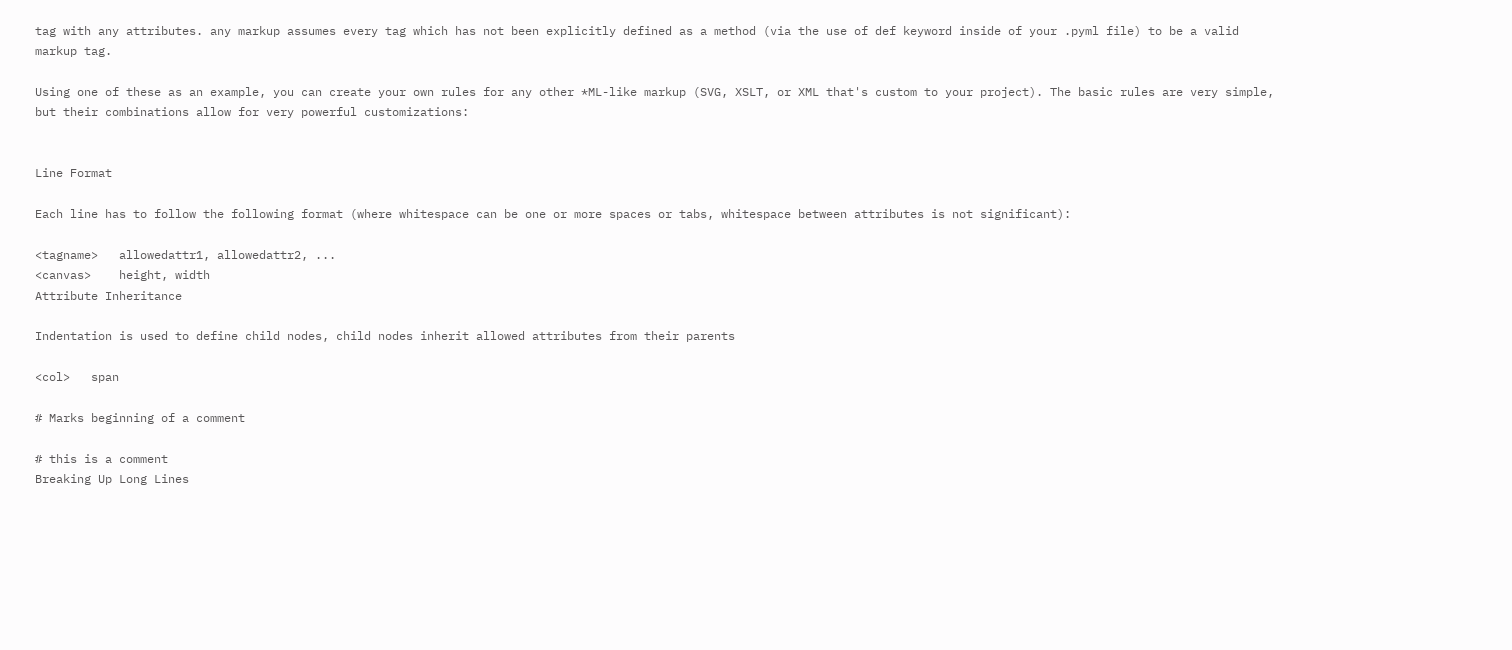tag with any attributes. any markup assumes every tag which has not been explicitly defined as a method (via the use of def keyword inside of your .pyml file) to be a valid markup tag.

Using one of these as an example, you can create your own rules for any other *ML-like markup (SVG, XSLT, or XML that's custom to your project). The basic rules are very simple, but their combinations allow for very powerful customizations:


Line Format

Each line has to follow the following format (where whitespace can be one or more spaces or tabs, whitespace between attributes is not significant):

<tagname>   allowedattr1, allowedattr2, ...
<canvas>    height, width
Attribute Inheritance

Indentation is used to define child nodes, child nodes inherit allowed attributes from their parents

<col>   span

# Marks beginning of a comment

# this is a comment
Breaking Up Long Lines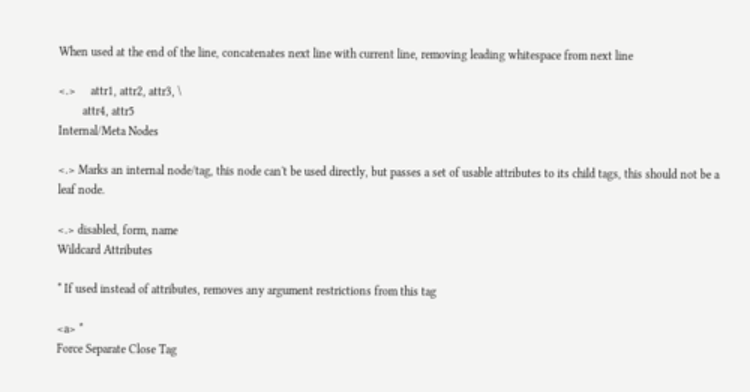When used at the end of the line, concatenates next line with current line, removing leading whitespace from next line

<.>     attr1, attr2, attr3, \
        attr4, attr5
Internal/Meta Nodes

<.> Marks an internal node/tag, this node can't be used directly, but passes a set of usable attributes to its child tags, this should not be a leaf node.

<.> disabled, form, name
Wildcard Attributes

* If used instead of attributes, removes any argument restrictions from this tag

<a> *
Force Separate Close Tag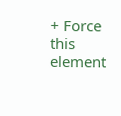+ Force this element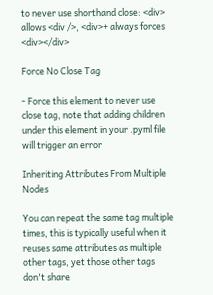to never use shorthand close: <div> allows <div />, <div>+ always forces <div></div>

Force No Close Tag

- Force this element to never use close tag, note that adding children under this element in your .pyml file will trigger an error

Inheriting Attributes From Multiple Nodes

You can repeat the same tag multiple times, this is typically useful when it reuses same attributes as multiple other tags, yet those other tags don't share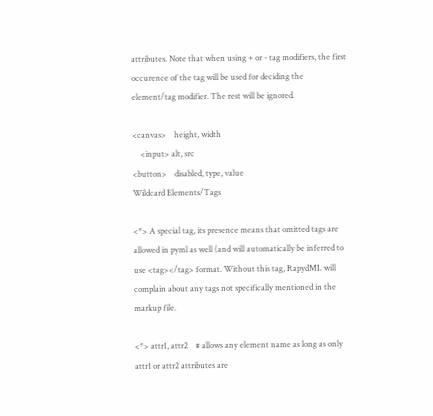attributes. Note that when using + or - tag modifiers, the first occurence of the tag will be used for deciding the element/tag modifier. The rest will be ignored.

<canvas>    height, width
    <input> alt, src
<button>    disabled, type, value
Wildcard Elements/Tags

<*> A special tag, its presence means that omitted tags are allowed in pyml as well (and will automatically be inferred to use <tag></tag> format. Without this tag, RapydML will complain about any tags not specifically mentioned in the markup file.

<*> attr1, attr2    # allows any element name as long as only attr1 or attr2 attributes are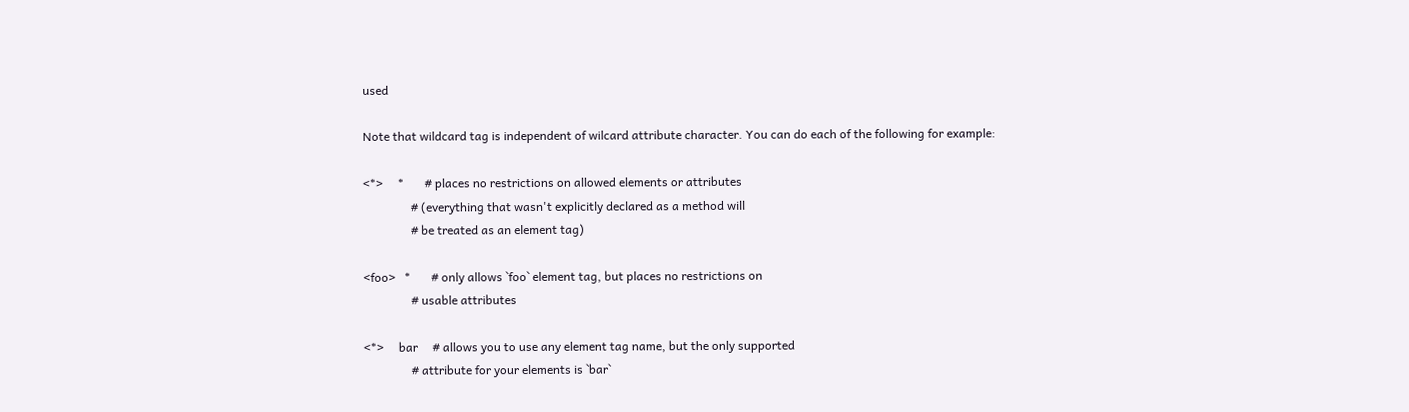used

Note that wildcard tag is independent of wilcard attribute character. You can do each of the following for example:

<*>     *       # places no restrictions on allowed elements or attributes
                # (everything that wasn't explicitly declared as a method will
                # be treated as an element tag)

<foo>   *       # only allows `foo` element tag, but places no restrictions on
                # usable attributes

<*>     bar     # allows you to use any element tag name, but the only supported
                # attribute for your elements is `bar`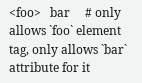<foo>   bar     # only allows `foo` element tag, only allows `bar` attribute for it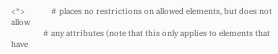<*>             # places no restrictions on allowed elements, but does not allow
                # any attributes (note that this only applies to elements that have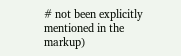# not been explicitly mentioned in the markup)